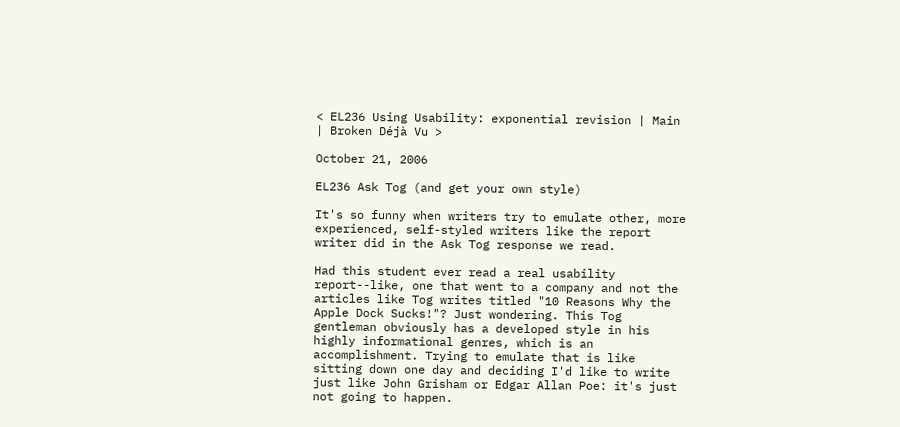< EL236 Using Usability: exponential revision | Main | Broken Déjà Vu >

October 21, 2006

EL236 Ask Tog (and get your own style)

It's so funny when writers try to emulate other, more experienced, self-styled writers like the report writer did in the Ask Tog response we read.

Had this student ever read a real usability report--like, one that went to a company and not the articles like Tog writes titled "10 Reasons Why the Apple Dock Sucks!"? Just wondering. This Tog gentleman obviously has a developed style in his highly informational genres, which is an accomplishment. Trying to emulate that is like sitting down one day and deciding I'd like to write just like John Grisham or Edgar Allan Poe: it's just not going to happen.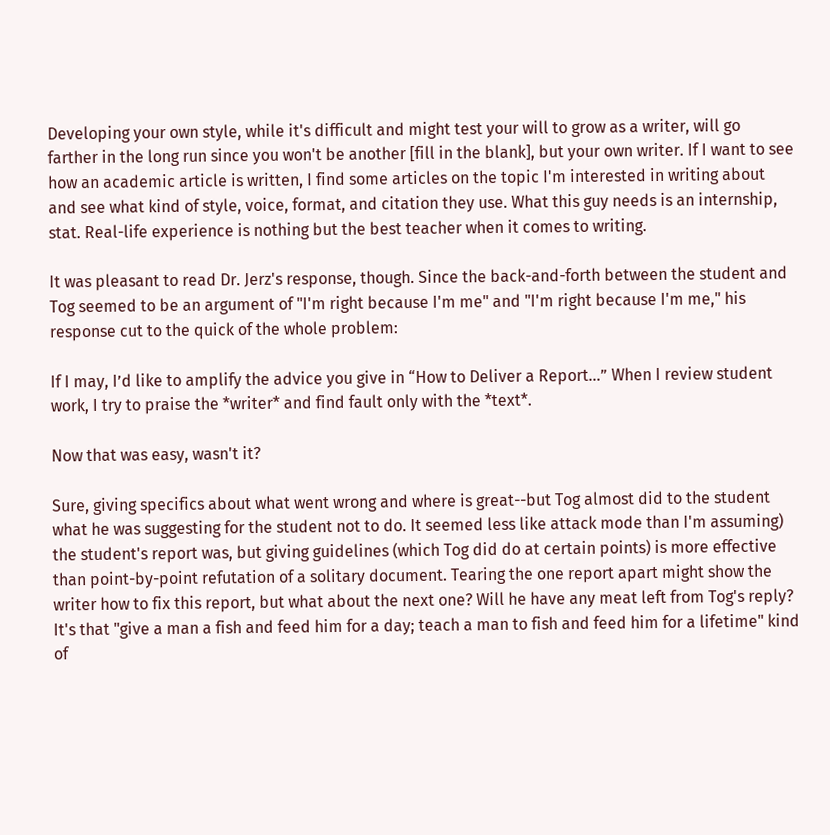Developing your own style, while it's difficult and might test your will to grow as a writer, will go farther in the long run since you won't be another [fill in the blank], but your own writer. If I want to see how an academic article is written, I find some articles on the topic I'm interested in writing about and see what kind of style, voice, format, and citation they use. What this guy needs is an internship, stat. Real-life experience is nothing but the best teacher when it comes to writing.

It was pleasant to read Dr. Jerz's response, though. Since the back-and-forth between the student and Tog seemed to be an argument of "I'm right because I'm me" and "I'm right because I'm me," his response cut to the quick of the whole problem:

If I may, I’d like to amplify the advice you give in “How to Deliver a Report...” When I review student work, I try to praise the *writer* and find fault only with the *text*.

Now that was easy, wasn't it?

Sure, giving specifics about what went wrong and where is great--but Tog almost did to the student what he was suggesting for the student not to do. It seemed less like attack mode than I'm assuming) the student's report was, but giving guidelines (which Tog did do at certain points) is more effective than point-by-point refutation of a solitary document. Tearing the one report apart might show the writer how to fix this report, but what about the next one? Will he have any meat left from Tog's reply? It's that "give a man a fish and feed him for a day; teach a man to fish and feed him for a lifetime" kind of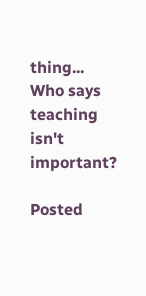thing... Who says teaching isn't important?

Posted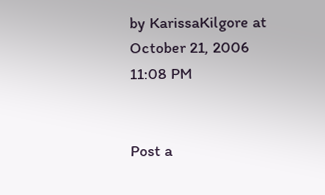by KarissaKilgore at October 21, 2006 11:08 PM


Post a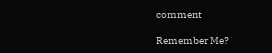comment

Remember Me?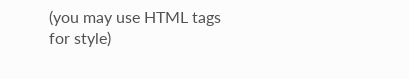(you may use HTML tags for style)